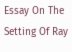Essay On The Setting Of Ray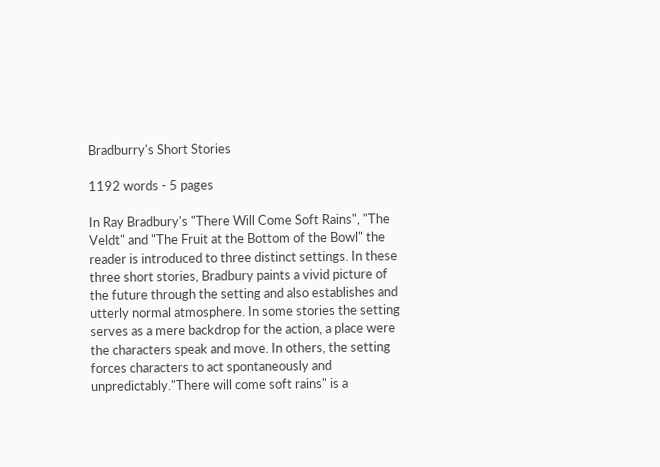Bradburry's Short Stories

1192 words - 5 pages

In Ray Bradbury's "There Will Come Soft Rains", "The Veldt" and "The Fruit at the Bottom of the Bowl" the reader is introduced to three distinct settings. In these three short stories, Bradbury paints a vivid picture of the future through the setting and also establishes and utterly normal atmosphere. In some stories the setting serves as a mere backdrop for the action, a place were the characters speak and move. In others, the setting forces characters to act spontaneously and unpredictably."There will come soft rains" is a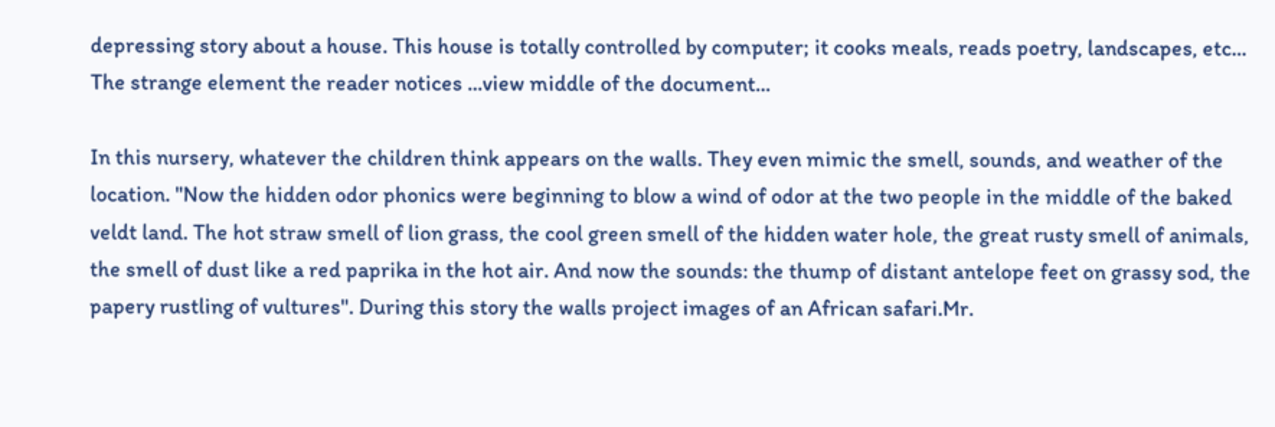depressing story about a house. This house is totally controlled by computer; it cooks meals, reads poetry, landscapes, etc... The strange element the reader notices ...view middle of the document...

In this nursery, whatever the children think appears on the walls. They even mimic the smell, sounds, and weather of the location. "Now the hidden odor phonics were beginning to blow a wind of odor at the two people in the middle of the baked veldt land. The hot straw smell of lion grass, the cool green smell of the hidden water hole, the great rusty smell of animals, the smell of dust like a red paprika in the hot air. And now the sounds: the thump of distant antelope feet on grassy sod, the papery rustling of vultures". During this story the walls project images of an African safari.Mr.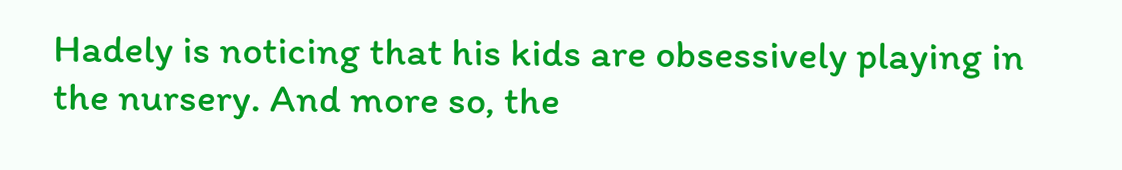Hadely is noticing that his kids are obsessively playing in the nursery. And more so, the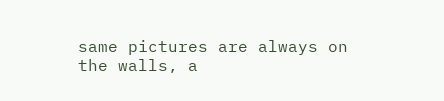same pictures are always on the walls, a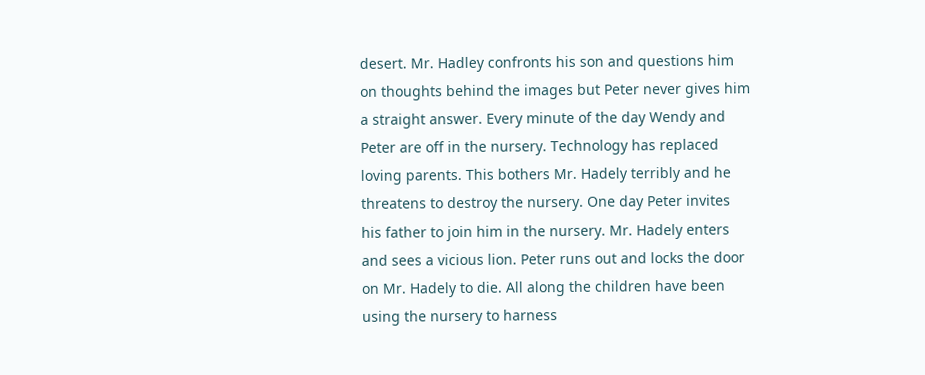desert. Mr. Hadley confronts his son and questions him on thoughts behind the images but Peter never gives him a straight answer. Every minute of the day Wendy and Peter are off in the nursery. Technology has replaced loving parents. This bothers Mr. Hadely terribly and he threatens to destroy the nursery. One day Peter invites his father to join him in the nursery. Mr. Hadely enters and sees a vicious lion. Peter runs out and locks the door on Mr. Hadely to die. All along the children have been using the nursery to harness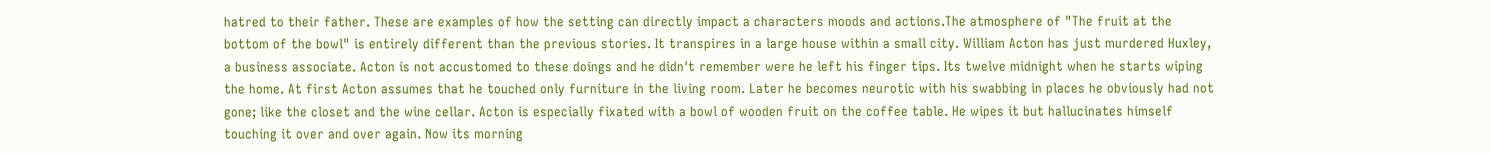hatred to their father. These are examples of how the setting can directly impact a characters moods and actions.The atmosphere of "The fruit at the bottom of the bowl" is entirely different than the previous stories. It transpires in a large house within a small city. William Acton has just murdered Huxley, a business associate. Acton is not accustomed to these doings and he didn't remember were he left his finger tips. Its twelve midnight when he starts wiping the home. At first Acton assumes that he touched only furniture in the living room. Later he becomes neurotic with his swabbing in places he obviously had not gone; like the closet and the wine cellar. Acton is especially fixated with a bowl of wooden fruit on the coffee table. He wipes it but hallucinates himself touching it over and over again. Now its morning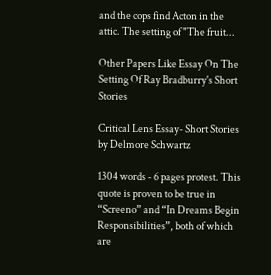and the cops find Acton in the attic. The setting of "The fruit...

Other Papers Like Essay On The Setting Of Ray Bradburry's Short Stories

Critical Lens Essay- Short Stories by Delmore Schwartz

1304 words - 6 pages protest. This quote is proven to be true in “Screeno” and “In Dreams Begin Responsibilities”, both of which are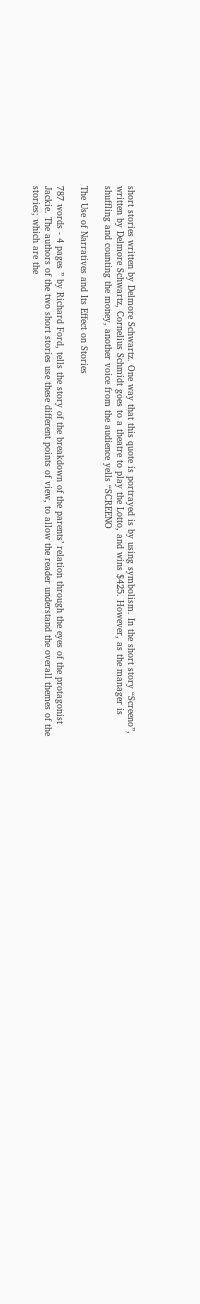short stories written by Delmore Schwartz. One way that this quote is portrayed is by using symbolism. In the short story “Screeno”, written by Delmore Schwartz, Cornelius Schmidt goes to a theatre to play the Lotto, and wins $425. However, as the manager is shuffling and counting the money, another voice from the audience yells “SCREENO

The Use of Narratives and Its Effect on Stories

787 words - 4 pages ” by Richard Ford, tells the story of the breakdown of the parents’ relation through the eyes of the protagonist Jackie. The authors of the two short stories use these different points of view, to allow the reader understand the overall themes of the stories; which are the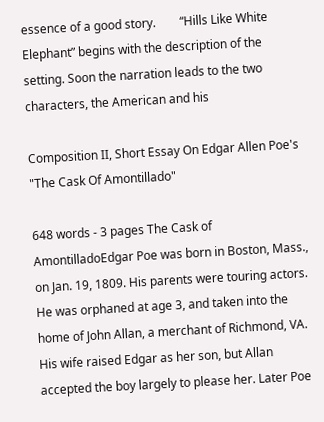essence of a good story.        “Hills Like White Elephant” begins with the description of the setting. Soon the narration leads to the two characters, the American and his

Composition II, Short Essay On Edgar Allen Poe's "The Cask Of Amontillado"

648 words - 3 pages The Cask of AmontilladoEdgar Poe was born in Boston, Mass., on Jan. 19, 1809. His parents were touring actors. He was orphaned at age 3, and taken into the home of John Allan, a merchant of Richmond, VA. His wife raised Edgar as her son, but Allan accepted the boy largely to please her. Later Poe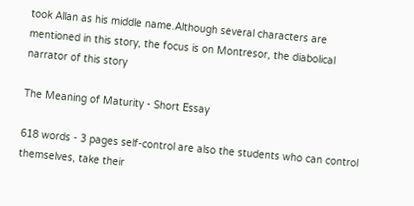took Allan as his middle name.Although several characters are mentioned in this story, the focus is on Montresor, the diabolical narrator of this story

The Meaning of Maturity - Short Essay

618 words - 3 pages self-control are also the students who can control themselves, take their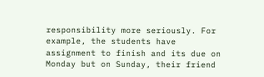responsibility more seriously. For example, the students have assignment to finish and its due on Monday but on Sunday, their friend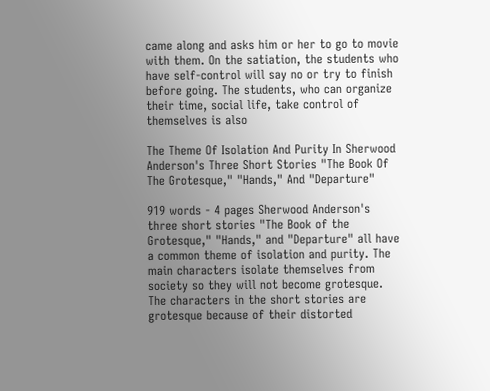came along and asks him or her to go to movie with them. On the satiation, the students who have self-control will say no or try to finish before going. The students, who can organize their time, social life, take control of themselves is also

The Theme Of Isolation And Purity In Sherwood Anderson's Three Short Stories "The Book Of The Grotesque," "Hands," And "Departure"

919 words - 4 pages Sherwood Anderson's three short stories "The Book of the Grotesque," "Hands," and "Departure" all have a common theme of isolation and purity. The main characters isolate themselves from society so they will not become grotesque. The characters in the short stories are grotesque because of their distorted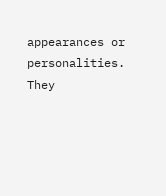appearances or personalities. They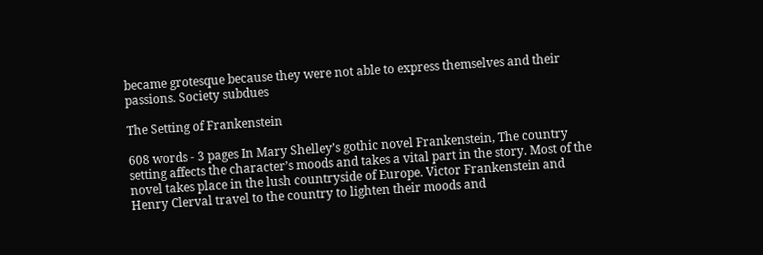became grotesque because they were not able to express themselves and their passions. Society subdues

The Setting of Frankenstein

608 words - 3 pages In Mary Shelley’s gothic novel Frankenstein, The country setting affects the character’s moods and takes a vital part in the story. Most of the novel takes place in the lush countryside of Europe. Victor Frankenstein and Henry Clerval travel to the country to lighten their moods and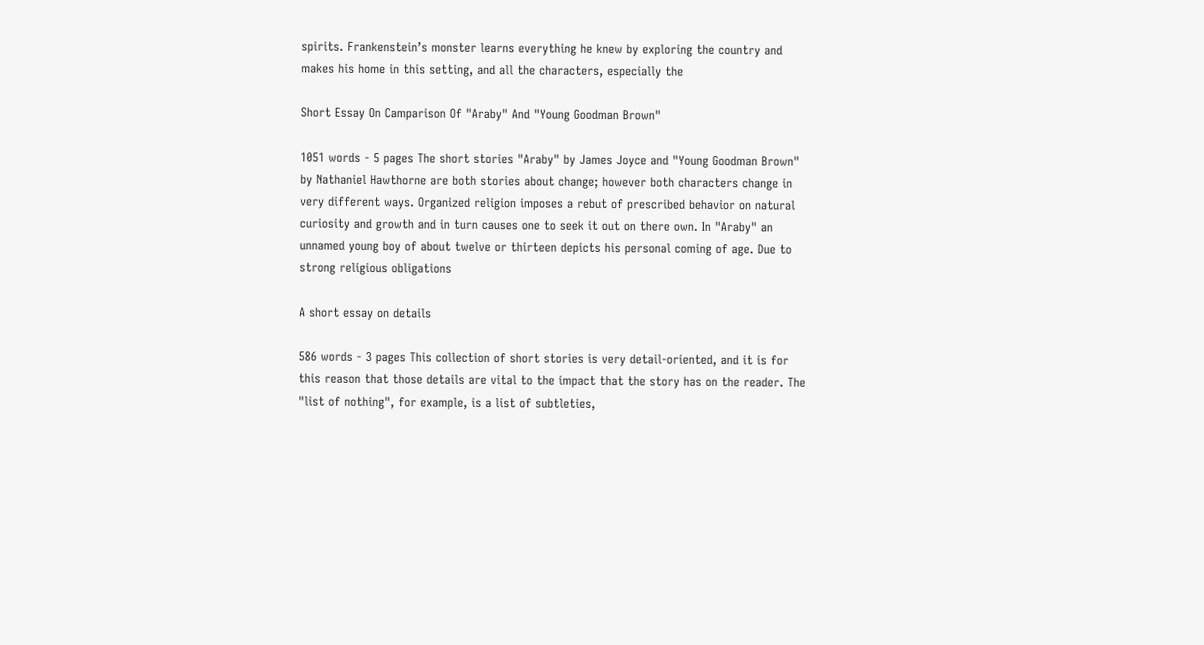spirits. Frankenstein’s monster learns everything he knew by exploring the country and makes his home in this setting, and all the characters, especially the

Short Essay On Camparison Of "Araby" And "Young Goodman Brown"

1051 words - 5 pages The short stories "Araby" by James Joyce and "Young Goodman Brown" by Nathaniel Hawthorne are both stories about change; however both characters change in very different ways. Organized religion imposes a rebut of prescribed behavior on natural curiosity and growth and in turn causes one to seek it out on there own. In "Araby" an unnamed young boy of about twelve or thirteen depicts his personal coming of age. Due to strong religious obligations

A short essay on details

586 words - 3 pages This collection of short stories is very detail-oriented, and it is for this reason that those details are vital to the impact that the story has on the reader. The "list of nothing", for example, is a list of subtleties,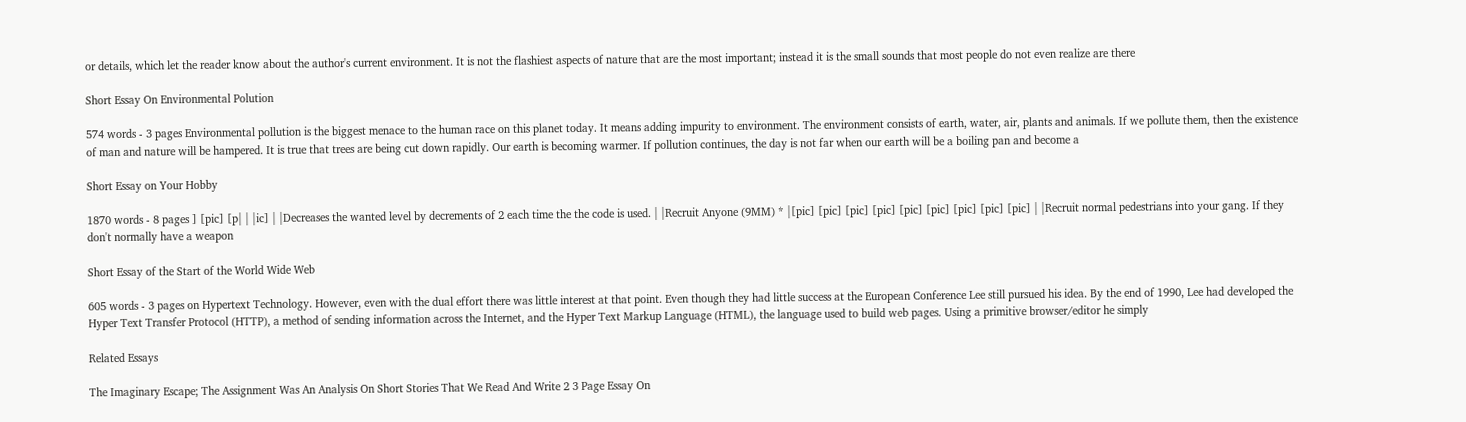or details, which let the reader know about the author's current environment. It is not the flashiest aspects of nature that are the most important; instead it is the small sounds that most people do not even realize are there

Short Essay On Environmental Polution

574 words - 3 pages Environmental pollution is the biggest menace to the human race on this planet today. It means adding impurity to environment. The environment consists of earth, water, air, plants and animals. If we pollute them, then the existence of man and nature will be hampered. It is true that trees are being cut down rapidly. Our earth is becoming warmer. If pollution continues, the day is not far when our earth will be a boiling pan and become a

Short Essay on Your Hobby

1870 words - 8 pages ] [pic] [p| | |ic] | |Decreases the wanted level by decrements of 2 each time the the code is used. | |Recruit Anyone (9MM) * |[pic] [pic] [pic] [pic] [pic] [pic] [pic] [pic] [pic] | |Recruit normal pedestrians into your gang. If they don't normally have a weapon

Short Essay of the Start of the World Wide Web

605 words - 3 pages on Hypertext Technology. However, even with the dual effort there was little interest at that point. Even though they had little success at the European Conference Lee still pursued his idea. By the end of 1990, Lee had developed the Hyper Text Transfer Protocol (HTTP), a method of sending information across the Internet, and the Hyper Text Markup Language (HTML), the language used to build web pages. Using a primitive browser/editor he simply

Related Essays

The Imaginary Escape; The Assignment Was An Analysis On Short Stories That We Read And Write 2 3 Page Essay On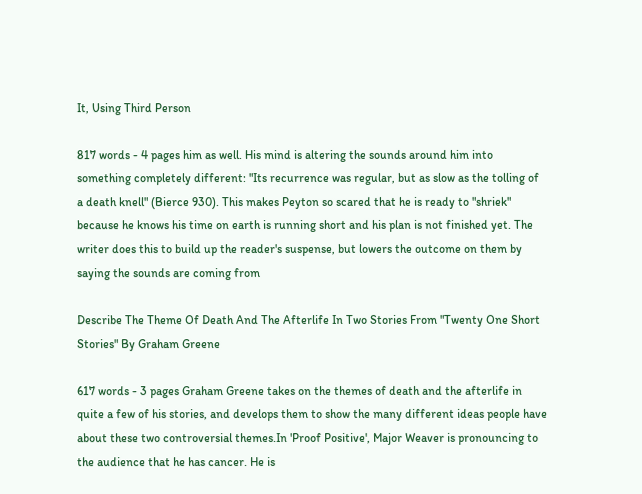It, Using Third Person

817 words - 4 pages him as well. His mind is altering the sounds around him into something completely different: "Its recurrence was regular, but as slow as the tolling of a death knell" (Bierce 930). This makes Peyton so scared that he is ready to "shriek" because he knows his time on earth is running short and his plan is not finished yet. The writer does this to build up the reader's suspense, but lowers the outcome on them by saying the sounds are coming from

Describe The Theme Of Death And The Afterlife In Two Stories From "Twenty One Short Stories" By Graham Greene

617 words - 3 pages Graham Greene takes on the themes of death and the afterlife in quite a few of his stories, and develops them to show the many different ideas people have about these two controversial themes.In 'Proof Positive', Major Weaver is pronouncing to the audience that he has cancer. He is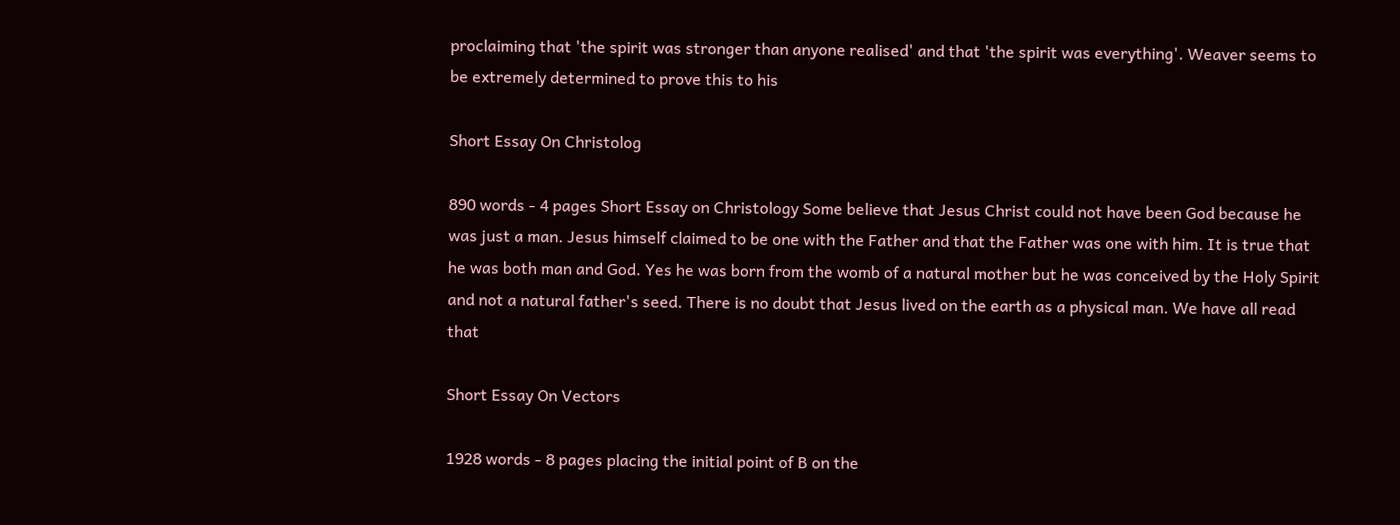proclaiming that 'the spirit was stronger than anyone realised' and that 'the spirit was everything'. Weaver seems to be extremely determined to prove this to his

Short Essay On Christolog

890 words - 4 pages Short Essay on Christology Some believe that Jesus Christ could not have been God because he was just a man. Jesus himself claimed to be one with the Father and that the Father was one with him. It is true that he was both man and God. Yes he was born from the womb of a natural mother but he was conceived by the Holy Spirit and not a natural father's seed. There is no doubt that Jesus lived on the earth as a physical man. We have all read that

Short Essay On Vectors

1928 words - 8 pages placing the initial point of B on the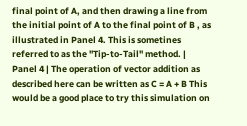final point of A, and then drawing a line from the initial point of A to the final point of B , as illustrated in Panel 4. This is sometines referred to as the "Tip-to-Tail" method. | Panel 4 | The operation of vector addition as described here can be written as C = A + B This would be a good place to try this simulation on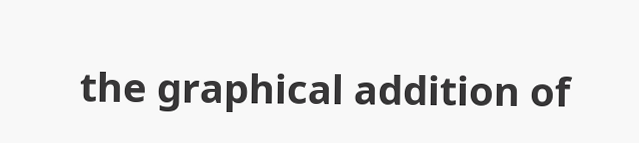the graphical addition of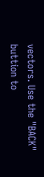vectors. Use the "BACK" buttion to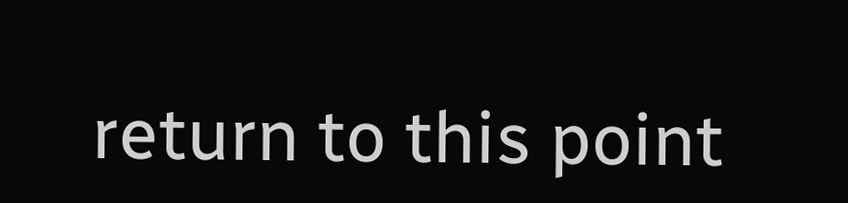return to this point